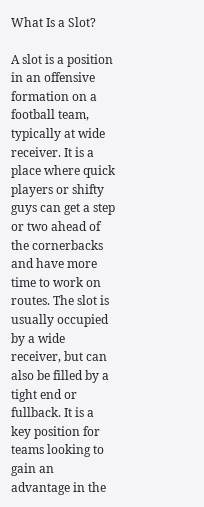What Is a Slot?

A slot is a position in an offensive formation on a football team, typically at wide receiver. It is a place where quick players or shifty guys can get a step or two ahead of the cornerbacks and have more time to work on routes. The slot is usually occupied by a wide receiver, but can also be filled by a tight end or fullback. It is a key position for teams looking to gain an advantage in the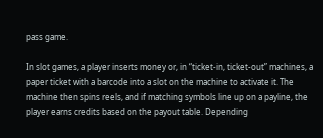pass game.

In slot games, a player inserts money or, in “ticket-in, ticket-out” machines, a paper ticket with a barcode into a slot on the machine to activate it. The machine then spins reels, and if matching symbols line up on a payline, the player earns credits based on the payout table. Depending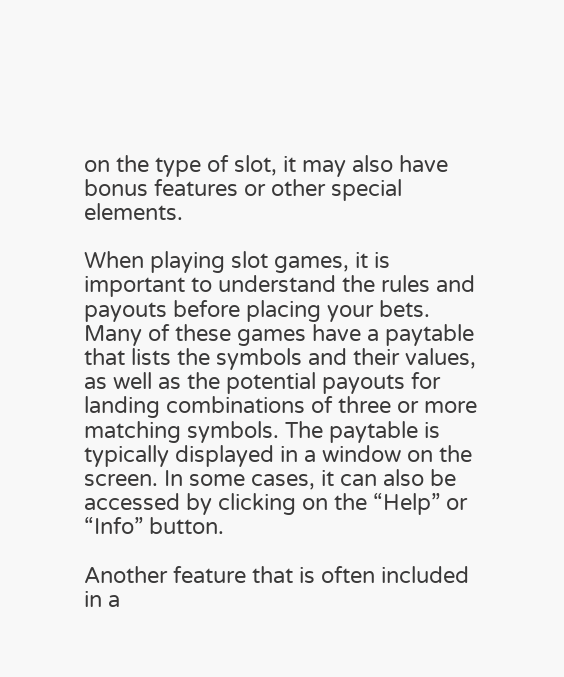on the type of slot, it may also have bonus features or other special elements.

When playing slot games, it is important to understand the rules and payouts before placing your bets. Many of these games have a paytable that lists the symbols and their values, as well as the potential payouts for landing combinations of three or more matching symbols. The paytable is typically displayed in a window on the screen. In some cases, it can also be accessed by clicking on the “Help” or “Info” button.

Another feature that is often included in a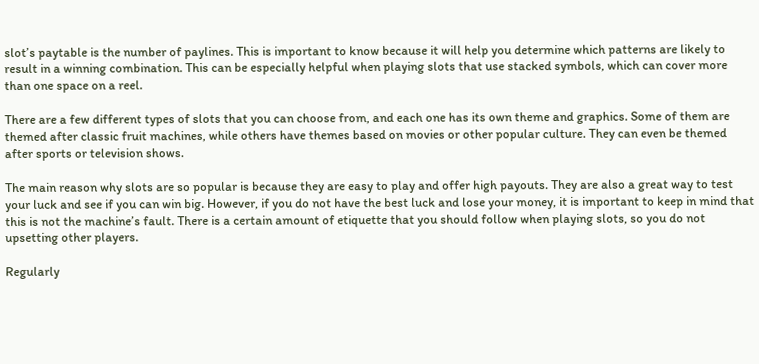slot’s paytable is the number of paylines. This is important to know because it will help you determine which patterns are likely to result in a winning combination. This can be especially helpful when playing slots that use stacked symbols, which can cover more than one space on a reel.

There are a few different types of slots that you can choose from, and each one has its own theme and graphics. Some of them are themed after classic fruit machines, while others have themes based on movies or other popular culture. They can even be themed after sports or television shows.

The main reason why slots are so popular is because they are easy to play and offer high payouts. They are also a great way to test your luck and see if you can win big. However, if you do not have the best luck and lose your money, it is important to keep in mind that this is not the machine’s fault. There is a certain amount of etiquette that you should follow when playing slots, so you do not upsetting other players.

Regularly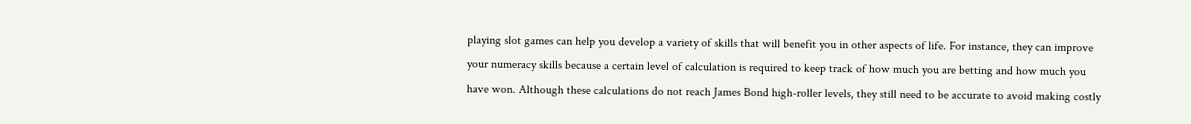playing slot games can help you develop a variety of skills that will benefit you in other aspects of life. For instance, they can improve your numeracy skills because a certain level of calculation is required to keep track of how much you are betting and how much you have won. Although these calculations do not reach James Bond high-roller levels, they still need to be accurate to avoid making costly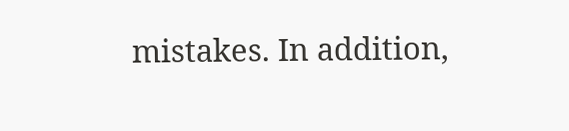mistakes. In addition,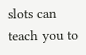slots can teach you to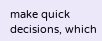make quick decisions, which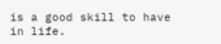is a good skill to have in life.